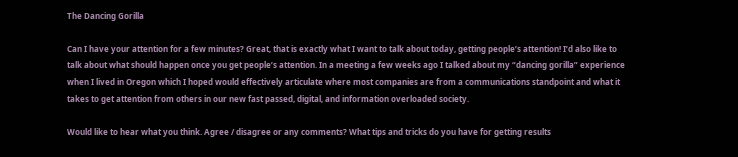The Dancing Gorilla

Can I have your attention for a few minutes? Great, that is exactly what I want to talk about today, getting people’s attention! I’d also like to talk about what should happen once you get people’s attention. In a meeting a few weeks ago I talked about my “dancing gorilla” experience when I lived in Oregon which I hoped would effectively articulate where most companies are from a communications standpoint and what it takes to get attention from others in our new fast passed, digital, and information overloaded society.

Would like to hear what you think. Agree / disagree or any comments? What tips and tricks do you have for getting results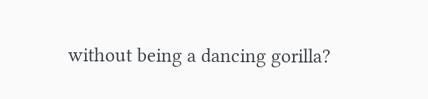without being a dancing gorilla?